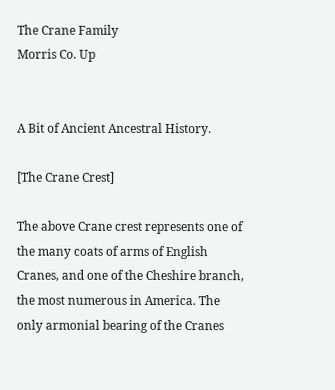The Crane Family
Morris Co. Up


A Bit of Ancient Ancestral History.

[The Crane Crest]

The above Crane crest represents one of the many coats of arms of English Cranes, and one of the Cheshire branch, the most numerous in America. The only armonial bearing of the Cranes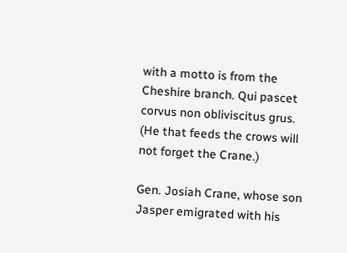with a motto is from the Cheshire branch. Qui pascet corvus non obliviscitus grus. (He that feeds the crows will not forget the Crane.)

Gen. Josiah Crane, whose son Jasper emigrated with his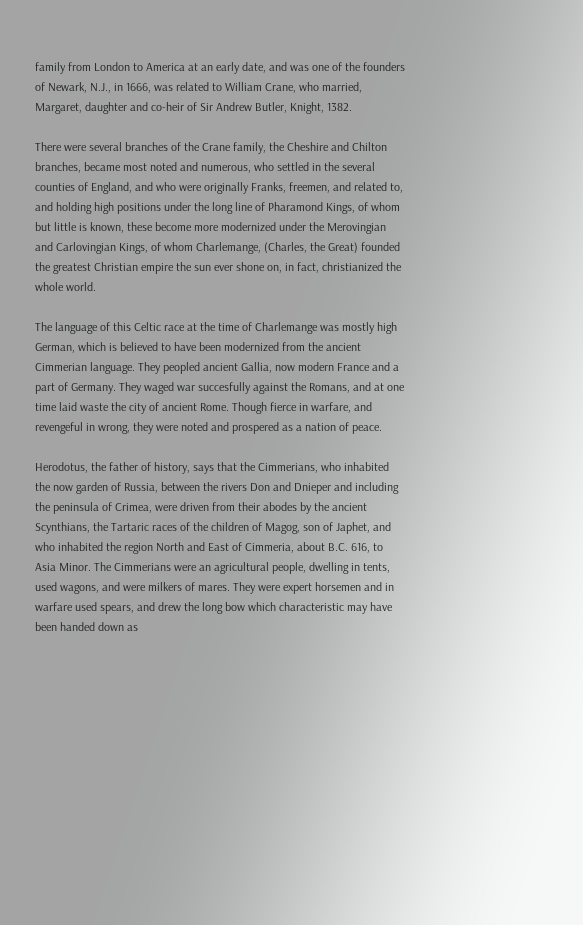family from London to America at an early date, and was one of the founders of Newark, N.J., in 1666, was related to William Crane, who married, Margaret, daughter and co-heir of Sir Andrew Butler, Knight, 1382.

There were several branches of the Crane family, the Cheshire and Chilton branches, became most noted and numerous, who settled in the several counties of England, and who were originally Franks, freemen, and related to, and holding high positions under the long line of Pharamond Kings, of whom but little is known, these become more modernized under the Merovingian and Carlovingian Kings, of whom Charlemange, (Charles, the Great) founded the greatest Christian empire the sun ever shone on, in fact, christianized the whole world.

The language of this Celtic race at the time of Charlemange was mostly high German, which is believed to have been modernized from the ancient Cimmerian language. They peopled ancient Gallia, now modern France and a part of Germany. They waged war succesfully against the Romans, and at one time laid waste the city of ancient Rome. Though fierce in warfare, and revengeful in wrong, they were noted and prospered as a nation of peace.

Herodotus, the father of history, says that the Cimmerians, who inhabited the now garden of Russia, between the rivers Don and Dnieper and including the peninsula of Crimea, were driven from their abodes by the ancient Scynthians, the Tartaric races of the children of Magog, son of Japhet, and who inhabited the region North and East of Cimmeria, about B.C. 616, to Asia Minor. The Cimmerians were an agricultural people, dwelling in tents, used wagons, and were milkers of mares. They were expert horsemen and in warfare used spears, and drew the long bow which characteristic may have been handed down as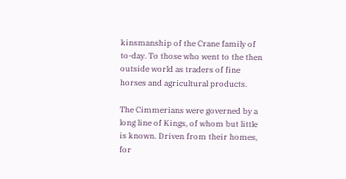kinsmanship of the Crane family of to-day. To those who went to the then outside world as traders of fine horses and agricultural products.

The Cimmerians were governed by a long line of Kings, of whom but little is known. Driven from their homes, for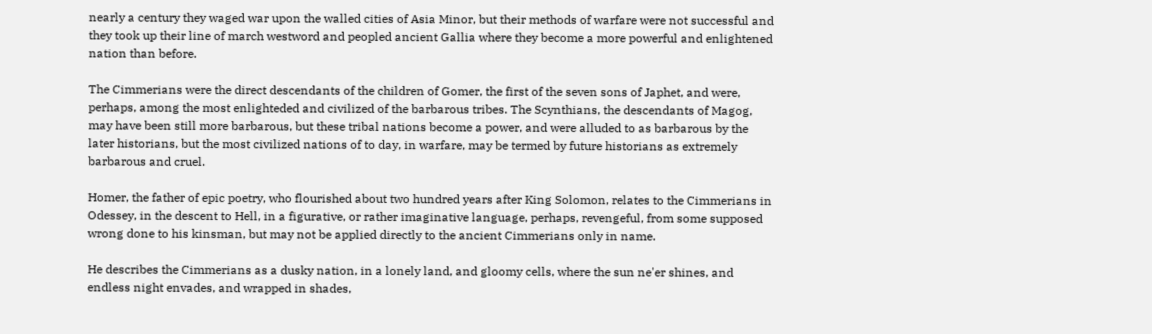nearly a century they waged war upon the walled cities of Asia Minor, but their methods of warfare were not successful and they took up their line of march westword and peopled ancient Gallia where they become a more powerful and enlightened nation than before.

The Cimmerians were the direct descendants of the children of Gomer, the first of the seven sons of Japhet, and were, perhaps, among the most enlighteded and civilized of the barbarous tribes. The Scynthians, the descendants of Magog, may have been still more barbarous, but these tribal nations become a power, and were alluded to as barbarous by the later historians, but the most civilized nations of to day, in warfare, may be termed by future historians as extremely barbarous and cruel.

Homer, the father of epic poetry, who flourished about two hundred years after King Solomon, relates to the Cimmerians in Odessey, in the descent to Hell, in a figurative, or rather imaginative language, perhaps, revengeful, from some supposed wrong done to his kinsman, but may not be applied directly to the ancient Cimmerians only in name.

He describes the Cimmerians as a dusky nation, in a lonely land, and gloomy cells, where the sun ne'er shines, and endless night envades, and wrapped in shades,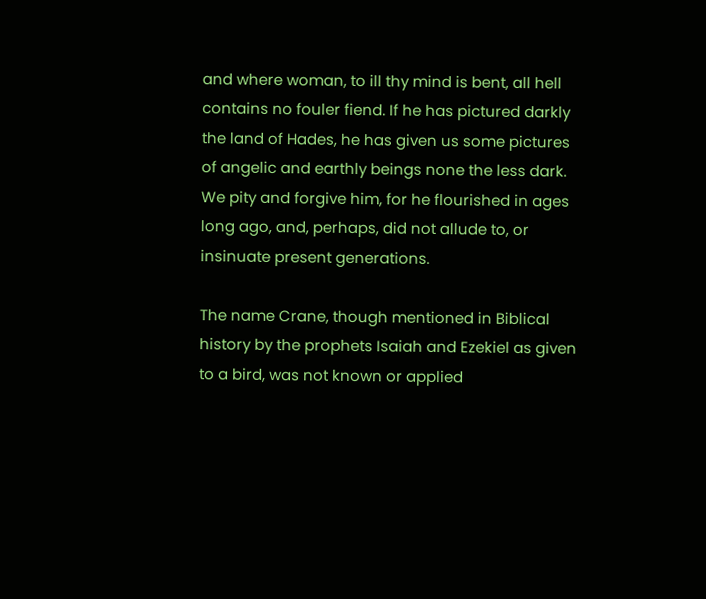and where woman, to ill thy mind is bent, all hell contains no fouler fiend. If he has pictured darkly the land of Hades, he has given us some pictures of angelic and earthly beings none the less dark. We pity and forgive him, for he flourished in ages long ago, and, perhaps, did not allude to, or insinuate present generations.

The name Crane, though mentioned in Biblical history by the prophets Isaiah and Ezekiel as given to a bird, was not known or applied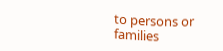to persons or families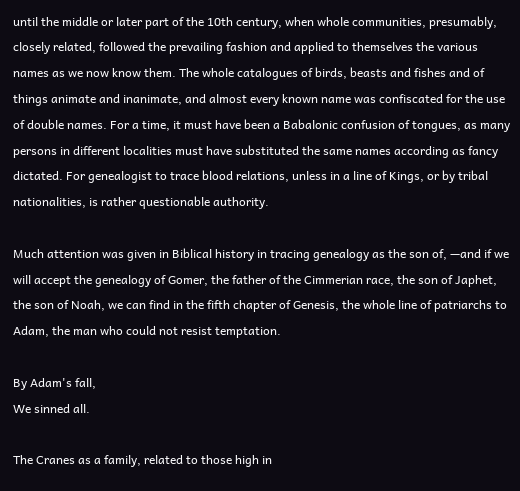until the middle or later part of the 10th century, when whole communities, presumably, closely related, followed the prevailing fashion and applied to themselves the various names as we now know them. The whole catalogues of birds, beasts and fishes and of things animate and inanimate, and almost every known name was confiscated for the use of double names. For a time, it must have been a Babalonic confusion of tongues, as many persons in different localities must have substituted the same names according as fancy dictated. For genealogist to trace blood relations, unless in a line of Kings, or by tribal nationalities, is rather questionable authority.

Much attention was given in Biblical history in tracing genealogy as the son of, —and if we will accept the genealogy of Gomer, the father of the Cimmerian race, the son of Japhet, the son of Noah, we can find in the fifth chapter of Genesis, the whole line of patriarchs to Adam, the man who could not resist temptation.

By Adam's fall,
We sinned all.

The Cranes as a family, related to those high in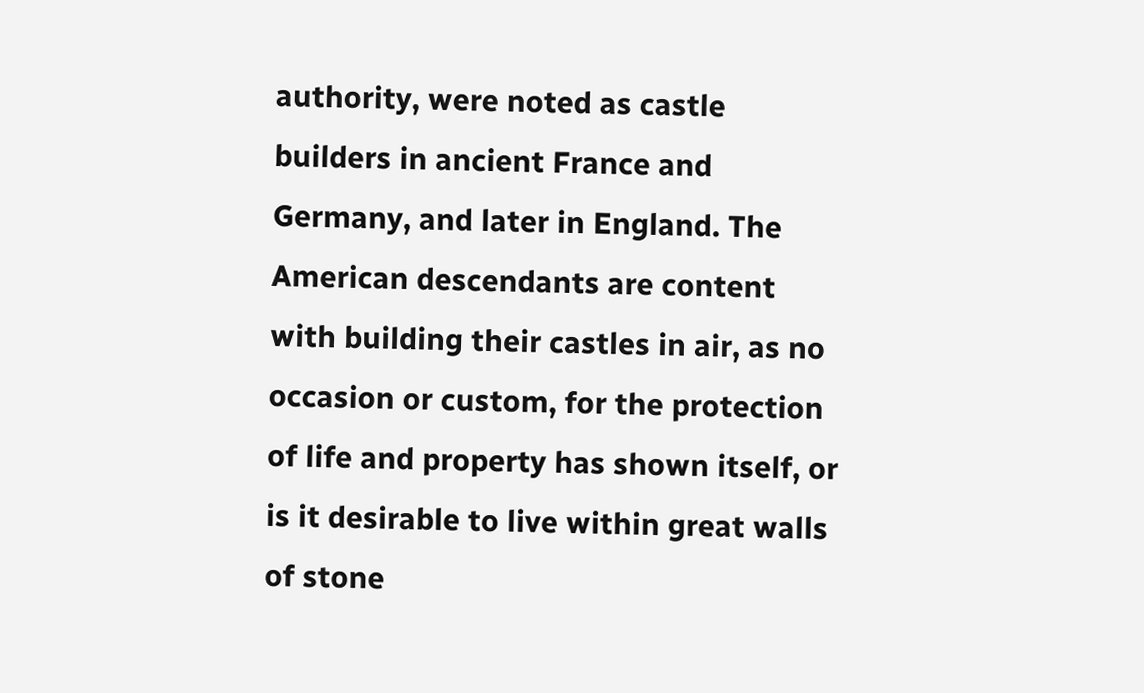authority, were noted as castle builders in ancient France and Germany, and later in England. The American descendants are content with building their castles in air, as no occasion or custom, for the protection of life and property has shown itself, or is it desirable to live within great walls of stone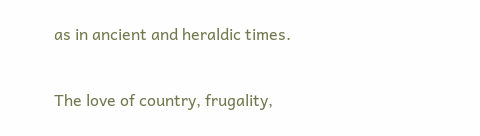as in ancient and heraldic times.

The love of country, frugality,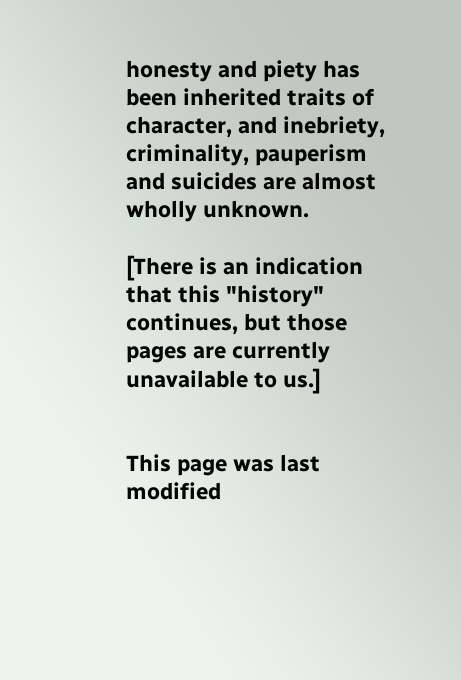honesty and piety has been inherited traits of character, and inebriety, criminality, pauperism and suicides are almost wholly unknown.

[There is an indication that this "history" continues, but those pages are currently unavailable to us.]


This page was last modified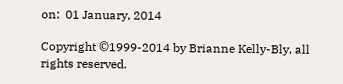on:  01 January, 2014

Copyright ©1999-2014 by Brianne Kelly-Bly, all rights reserved.